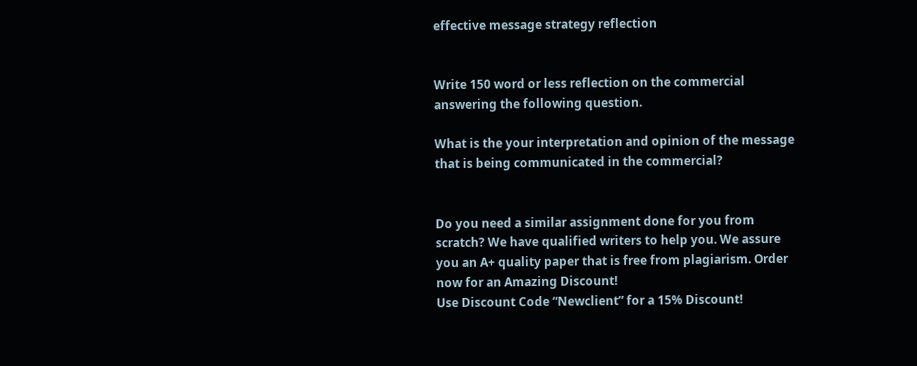effective message strategy reflection


Write 150 word or less reflection on the commercial answering the following question.

What is the your interpretation and opinion of the message that is being communicated in the commercial?


Do you need a similar assignment done for you from scratch? We have qualified writers to help you. We assure you an A+ quality paper that is free from plagiarism. Order now for an Amazing Discount!
Use Discount Code “Newclient” for a 15% Discount!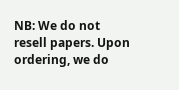NB: We do not resell papers. Upon ordering, we do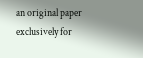an original paper exclusively for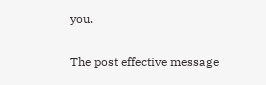you.

The post effective message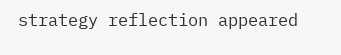strategy reflection appeared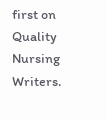first on Quality Nursing Writers.